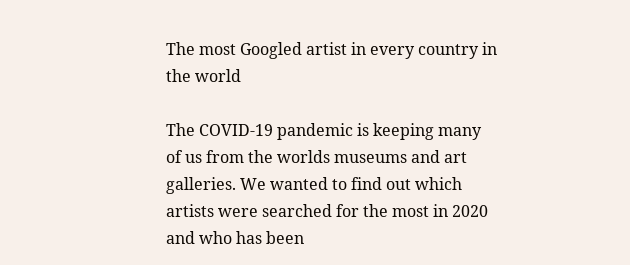The most Googled artist in every country in the world

The COVID-19 pandemic is keeping many of us from the worlds museums and art galleries. We wanted to find out which artists were searched for the most in 2020 and who has been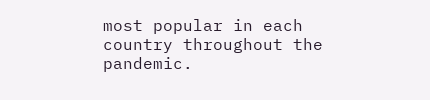most popular in each country throughout the pandemic.